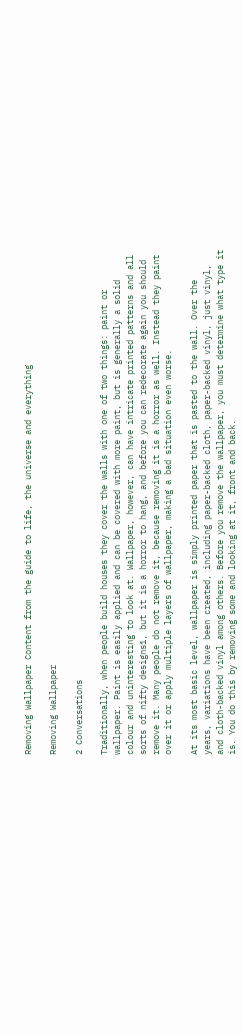Removing Wallpaper Content from the guide to life, the universe and everything

Removing Wallpaper

2 Conversations

Traditionally, when people build houses they cover the walls with one of two things: paint or wallpaper. Paint is easily applied and can be covered with more paint, but is generally a solid colour and uninteresting to look at. Wallpaper, however, can have intricate printed patterns and all sorts of nifty designs1, but it is a horror to hang, and before you can redecorate again you should remove it. Many people do not remove it, because removing it is a horror as well. Instead they paint over it or apply multiple layers of wallpaper, making a bad situation even worse.

At its most basic level, wallpaper is simply printed paper that is pasted to the wall. Over the years, variations have been created, including paper-backed cloth, paper-backed vinyl, just vinyl, and cloth-backed vinyl among others. Before you remove the wallpaper, you must determine what type it is. You do this by removing some and looking at it, front and back.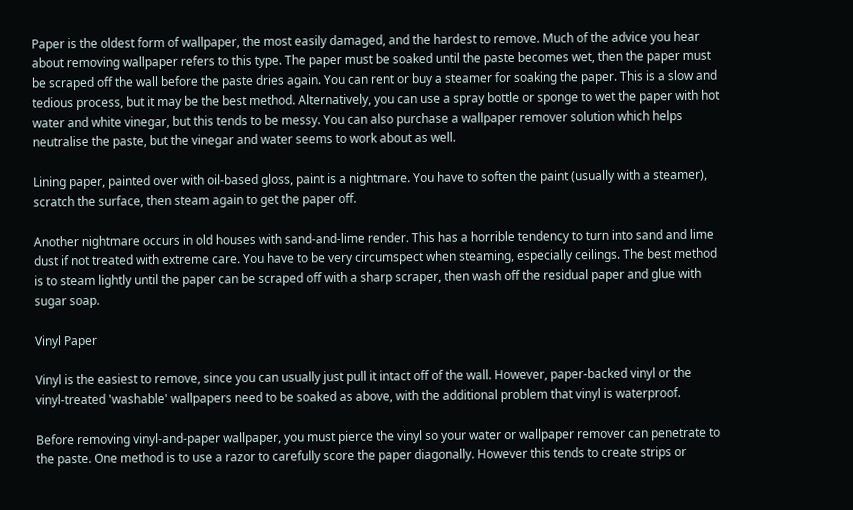Paper is the oldest form of wallpaper, the most easily damaged, and the hardest to remove. Much of the advice you hear about removing wallpaper refers to this type. The paper must be soaked until the paste becomes wet, then the paper must be scraped off the wall before the paste dries again. You can rent or buy a steamer for soaking the paper. This is a slow and tedious process, but it may be the best method. Alternatively, you can use a spray bottle or sponge to wet the paper with hot water and white vinegar, but this tends to be messy. You can also purchase a wallpaper remover solution which helps neutralise the paste, but the vinegar and water seems to work about as well.

Lining paper, painted over with oil-based gloss, paint is a nightmare. You have to soften the paint (usually with a steamer), scratch the surface, then steam again to get the paper off.

Another nightmare occurs in old houses with sand-and-lime render. This has a horrible tendency to turn into sand and lime dust if not treated with extreme care. You have to be very circumspect when steaming, especially ceilings. The best method is to steam lightly until the paper can be scraped off with a sharp scraper, then wash off the residual paper and glue with sugar soap.

Vinyl Paper

Vinyl is the easiest to remove, since you can usually just pull it intact off of the wall. However, paper-backed vinyl or the vinyl-treated 'washable' wallpapers need to be soaked as above, with the additional problem that vinyl is waterproof.

Before removing vinyl-and-paper wallpaper, you must pierce the vinyl so your water or wallpaper remover can penetrate to the paste. One method is to use a razor to carefully score the paper diagonally. However this tends to create strips or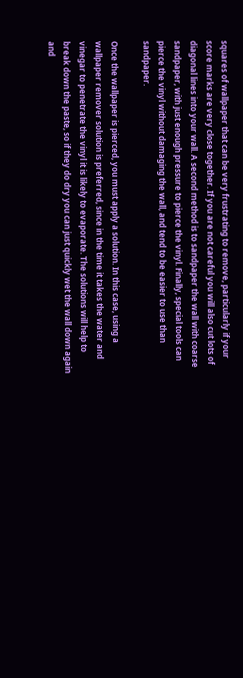squares of wallpaper that can be very frustrating to remove, particularly if your score marks are very close together. If you are not careful you will also cut lots of diagonal lines into your wall. A second method is to sandpaper the wall with coarse sandpaper, with just enough pressure to pierce the vinyl. Finally, special tools can pierce the vinyl without damaging the wall, and tend to be easier to use than sandpaper.

Once the wallpaper is pierced, you must apply a solution. In this case, using a wallpaper remover solution is preferred, since in the time it takes the water and vinegar to penetrate the vinyl it is likely to evaporate. The solutions will help to break down the paste, so if they do dry you can just quickly wet the wall down again and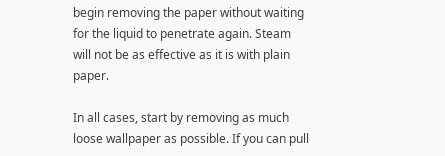begin removing the paper without waiting for the liquid to penetrate again. Steam will not be as effective as it is with plain paper.

In all cases, start by removing as much loose wallpaper as possible. If you can pull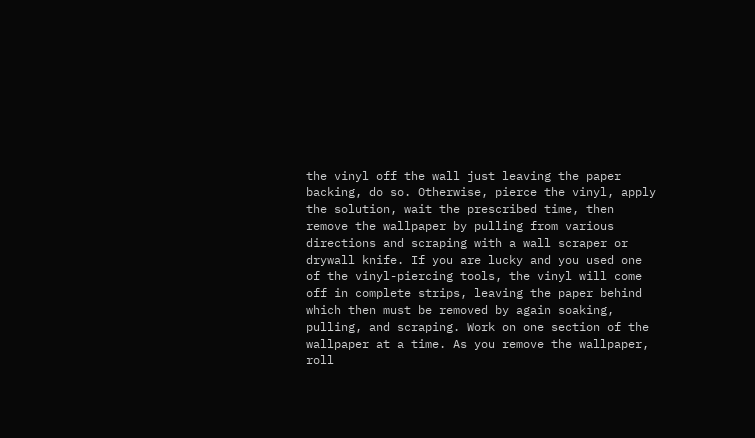the vinyl off the wall just leaving the paper backing, do so. Otherwise, pierce the vinyl, apply the solution, wait the prescribed time, then remove the wallpaper by pulling from various directions and scraping with a wall scraper or drywall knife. If you are lucky and you used one of the vinyl-piercing tools, the vinyl will come off in complete strips, leaving the paper behind which then must be removed by again soaking, pulling, and scraping. Work on one section of the wallpaper at a time. As you remove the wallpaper, roll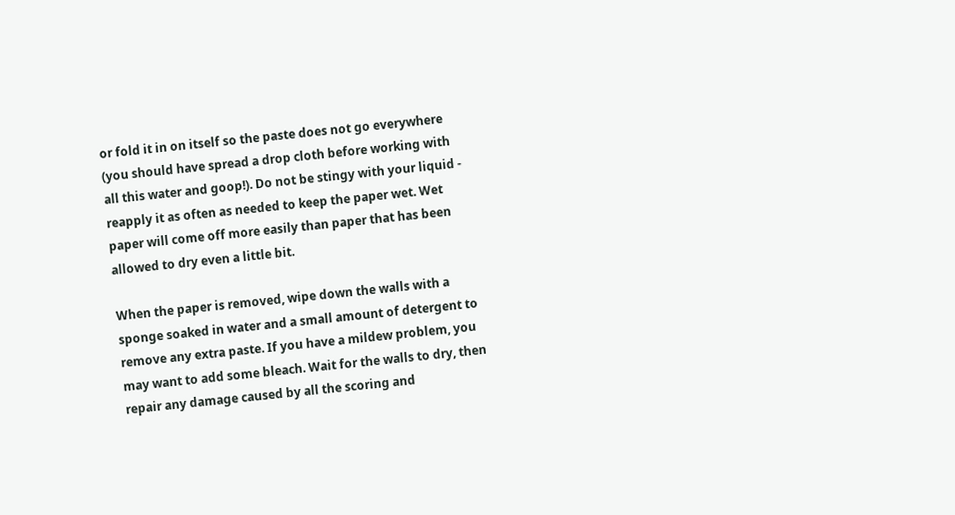or fold it in on itself so the paste does not go everywhere (you should have spread a drop cloth before working with all this water and goop!). Do not be stingy with your liquid - reapply it as often as needed to keep the paper wet. Wet paper will come off more easily than paper that has been allowed to dry even a little bit.

When the paper is removed, wipe down the walls with a sponge soaked in water and a small amount of detergent to remove any extra paste. If you have a mildew problem, you may want to add some bleach. Wait for the walls to dry, then repair any damage caused by all the scoring and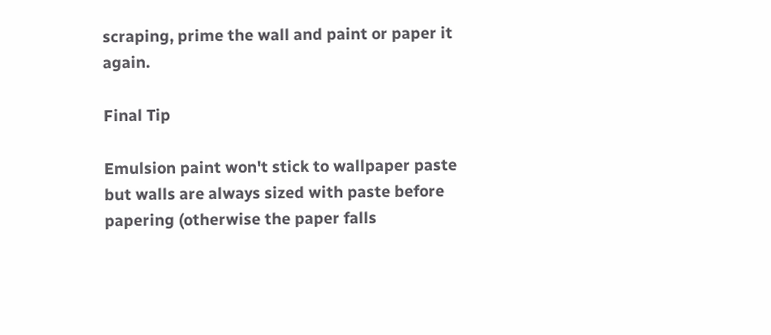scraping, prime the wall and paint or paper it again.

Final Tip

Emulsion paint won't stick to wallpaper paste but walls are always sized with paste before papering (otherwise the paper falls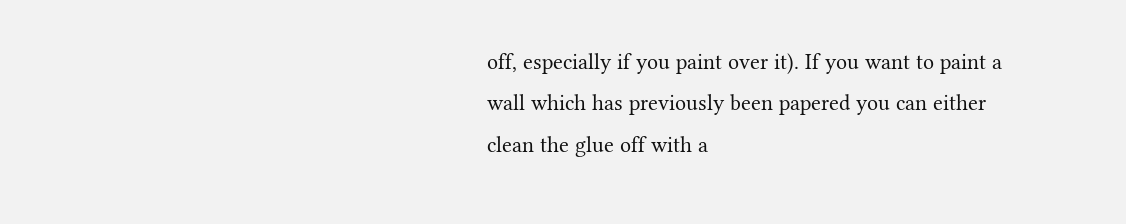off, especially if you paint over it). If you want to paint a wall which has previously been papered you can either clean the glue off with a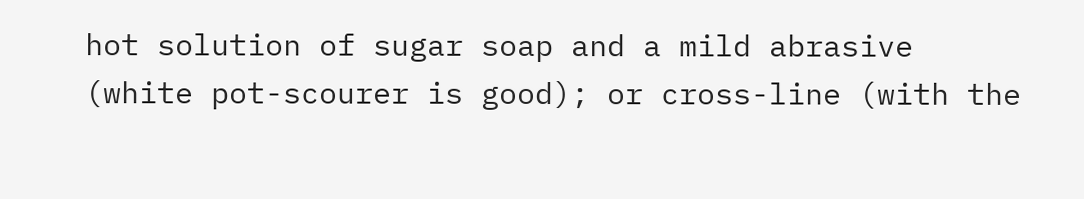hot solution of sugar soap and a mild abrasive (white pot-scourer is good); or cross-line (with the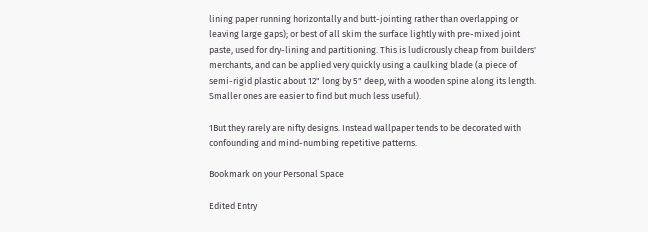lining paper running horizontally and butt-jointing rather than overlapping or leaving large gaps); or best of all skim the surface lightly with pre-mixed joint paste, used for dry-lining and partitioning. This is ludicrously cheap from builders' merchants, and can be applied very quickly using a caulking blade (a piece of semi-rigid plastic about 12" long by 5" deep, with a wooden spine along its length. Smaller ones are easier to find but much less useful).

1But they rarely are nifty designs. Instead wallpaper tends to be decorated with confounding and mind-numbing repetitive patterns.

Bookmark on your Personal Space

Edited Entry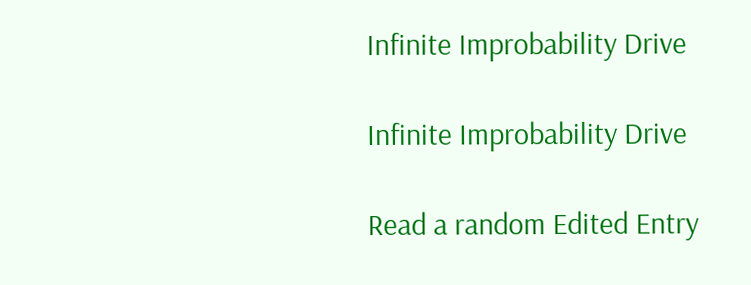Infinite Improbability Drive

Infinite Improbability Drive

Read a random Edited Entry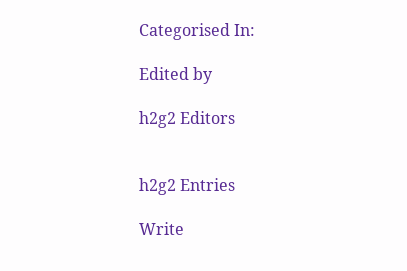Categorised In:

Edited by

h2g2 Editors


h2g2 Entries

Write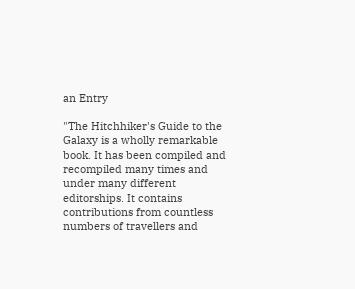an Entry

"The Hitchhiker's Guide to the Galaxy is a wholly remarkable book. It has been compiled and recompiled many times and under many different editorships. It contains contributions from countless numbers of travellers and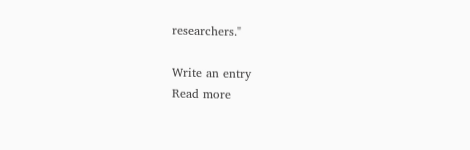researchers."

Write an entry
Read more